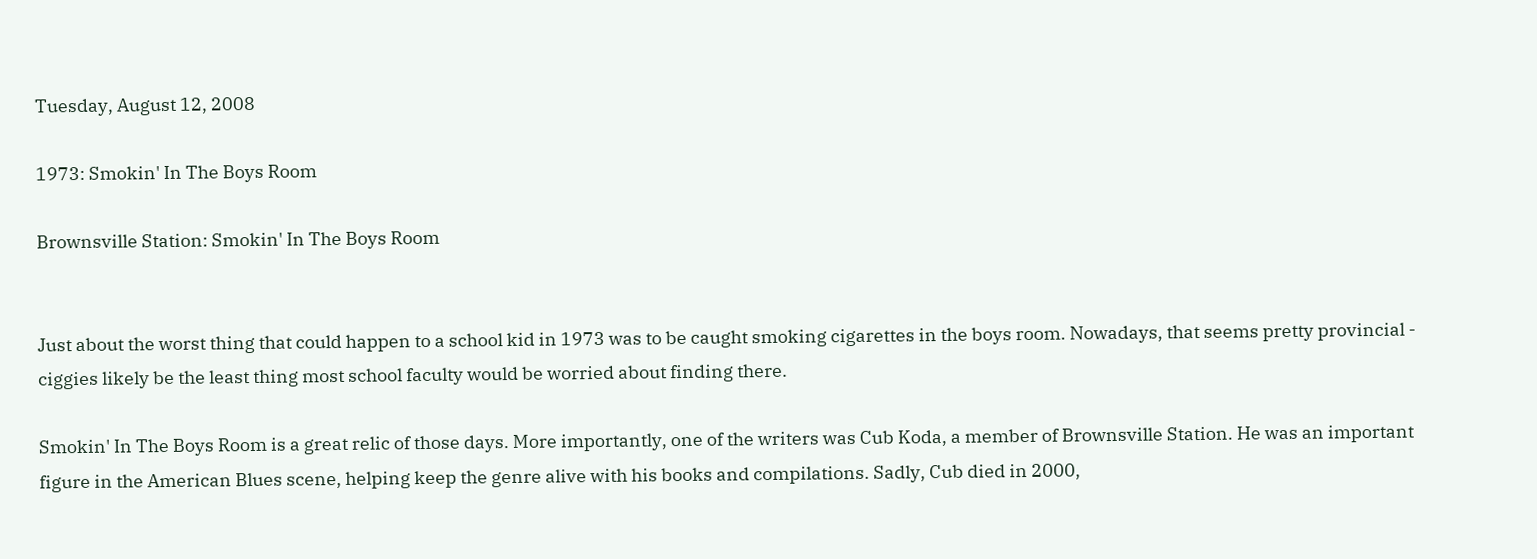Tuesday, August 12, 2008

1973: Smokin' In The Boys Room

Brownsville Station: Smokin' In The Boys Room


Just about the worst thing that could happen to a school kid in 1973 was to be caught smoking cigarettes in the boys room. Nowadays, that seems pretty provincial - ciggies likely be the least thing most school faculty would be worried about finding there.

Smokin' In The Boys Room is a great relic of those days. More importantly, one of the writers was Cub Koda, a member of Brownsville Station. He was an important figure in the American Blues scene, helping keep the genre alive with his books and compilations. Sadly, Cub died in 2000,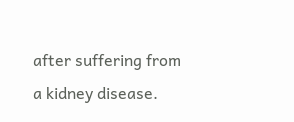after suffering from a kidney disease.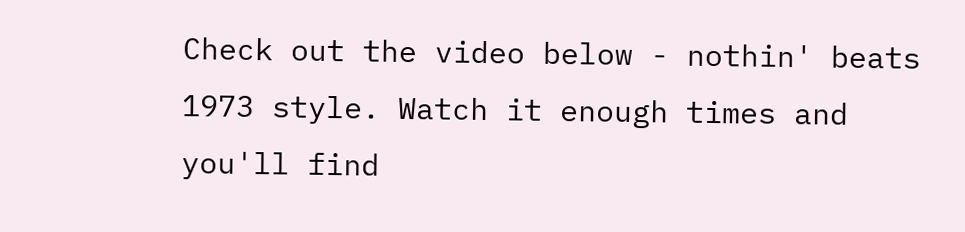Check out the video below - nothin' beats 1973 style. Watch it enough times and you'll find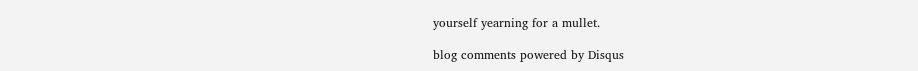yourself yearning for a mullet.

blog comments powered by Disqus